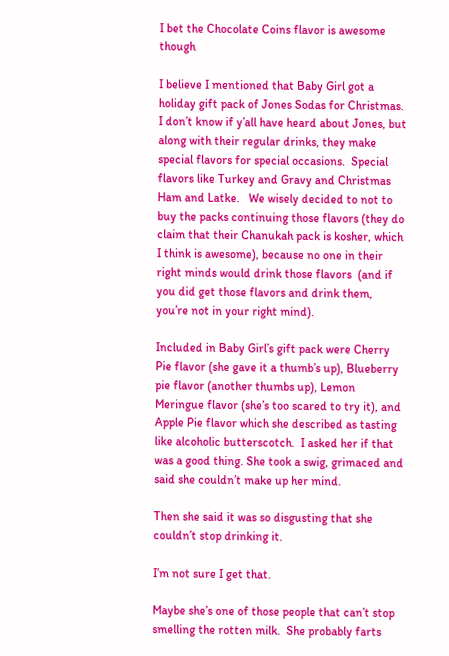I bet the Chocolate Coins flavor is awesome though

I believe I mentioned that Baby Girl got a holiday gift pack of Jones Sodas for Christmas.  I don’t know if y’all have heard about Jones, but along with their regular drinks, they make special flavors for special occasions.  Special flavors like Turkey and Gravy and Christmas Ham and Latke.   We wisely decided to not to buy the packs continuing those flavors (they do claim that their Chanukah pack is kosher, which I think is awesome), because no one in their right minds would drink those flavors  (and if you did get those flavors and drink them, you’re not in your right mind).

Included in Baby Girl’s gift pack were Cherry Pie flavor (she gave it a thumb’s up), Blueberry pie flavor (another thumbs up), Lemon Meringue flavor (she’s too scared to try it), and Apple Pie flavor which she described as tasting like alcoholic butterscotch.  I asked her if that was a good thing. She took a swig, grimaced and said she couldn’t make up her mind.

Then she said it was so disgusting that she couldn’t stop drinking it.

I’m not sure I get that.

Maybe she’s one of those people that can’t stop smelling the rotten milk.  She probably farts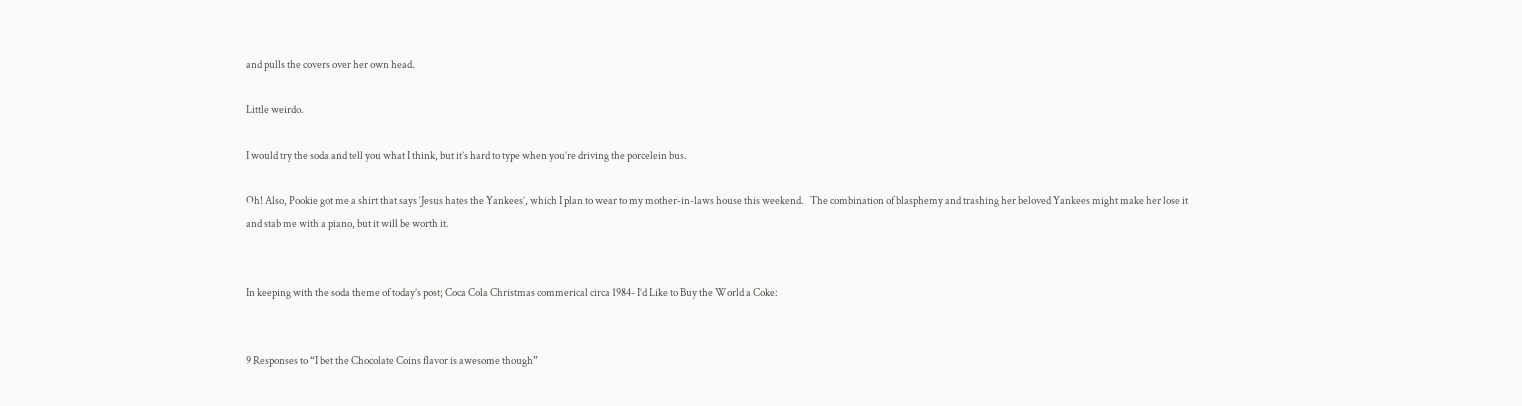and pulls the covers over her own head.

Little weirdo.

I would try the soda and tell you what I think, but it’s hard to type when you’re driving the porcelein bus.

Oh! Also, Pookie got me a shirt that says ‘Jesus hates the Yankees’, which I plan to wear to my mother-in-laws house this weekend.   The combination of blasphemy and trashing her beloved Yankees might make her lose it and stab me with a piano, but it will be worth it.


In keeping with the soda theme of today’s post; Coca Cola Christmas commerical circa 1984- I’d Like to Buy the World a Coke:


9 Responses to “I bet the Chocolate Coins flavor is awesome though”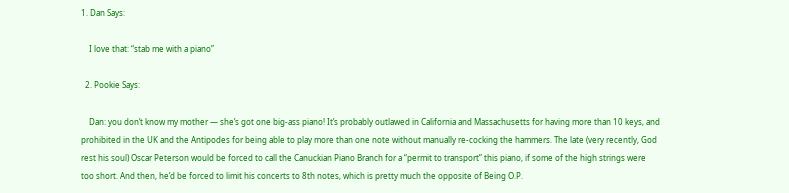1. Dan Says:

    I love that: “stab me with a piano”

  2. Pookie Says:

    Dan: you don’t know my mother — she’s got one big-ass piano! It’s probably outlawed in California and Massachusetts for having more than 10 keys, and prohibited in the UK and the Antipodes for being able to play more than one note without manually re-cocking the hammers. The late (very recently, God rest his soul) Oscar Peterson would be forced to call the Canuckian Piano Branch for a “permit to transport” this piano, if some of the high strings were too short. And then, he’d be forced to limit his concerts to 8th notes, which is pretty much the opposite of Being O.P.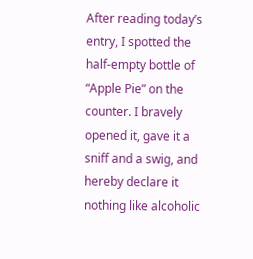After reading today’s entry, I spotted the half-empty bottle of “Apple Pie” on the counter. I bravely opened it, gave it a sniff and a swig, and hereby declare it nothing like alcoholic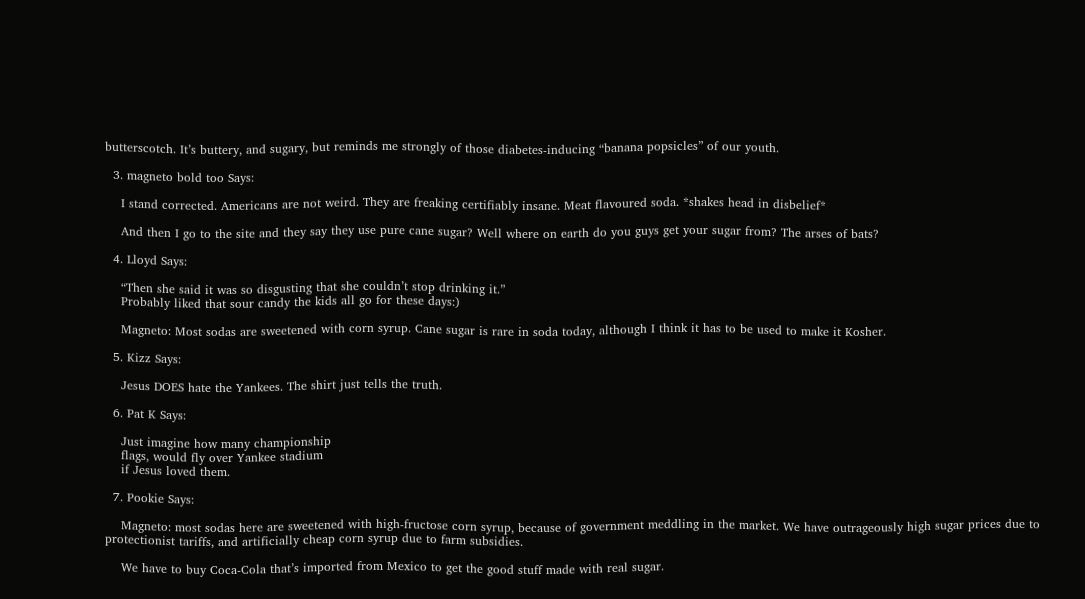butterscotch. It’s buttery, and sugary, but reminds me strongly of those diabetes-inducing “banana popsicles” of our youth.

  3. magneto bold too Says:

    I stand corrected. Americans are not weird. They are freaking certifiably insane. Meat flavoured soda. *shakes head in disbelief*

    And then I go to the site and they say they use pure cane sugar? Well where on earth do you guys get your sugar from? The arses of bats?

  4. Lloyd Says:

    “Then she said it was so disgusting that she couldn’t stop drinking it.”
    Probably liked that sour candy the kids all go for these days:)

    Magneto: Most sodas are sweetened with corn syrup. Cane sugar is rare in soda today, although I think it has to be used to make it Kosher.

  5. Kizz Says:

    Jesus DOES hate the Yankees. The shirt just tells the truth.

  6. Pat K Says:

    Just imagine how many championship
    flags, would fly over Yankee stadium
    if Jesus loved them.

  7. Pookie Says:

    Magneto: most sodas here are sweetened with high-fructose corn syrup, because of government meddling in the market. We have outrageously high sugar prices due to protectionist tariffs, and artificially cheap corn syrup due to farm subsidies.

    We have to buy Coca-Cola that’s imported from Mexico to get the good stuff made with real sugar.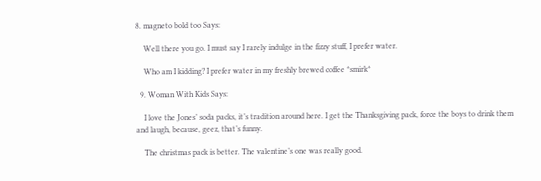8. magneto bold too Says:

    Well there you go. I must say I rarely indulge in the fizzy stuff, I prefer water.

    Who am I kidding? I prefer water in my freshly brewed coffee *smirk*

  9. Woman With Kids Says:

    I love the Jones’ soda packs, it’s tradition around here. I get the Thanksgiving pack, force the boys to drink them and laugh, because, geez, that’s funny.

    The christmas pack is better. The valentine’s one was really good.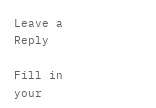Leave a Reply

Fill in your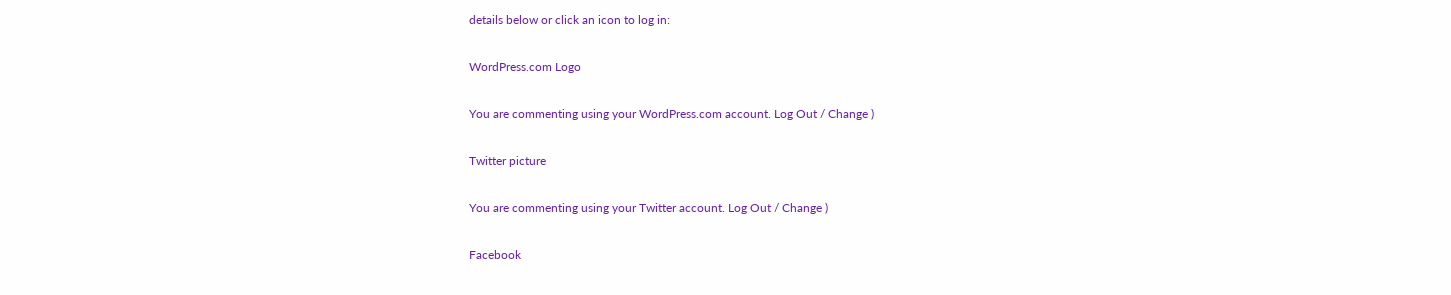details below or click an icon to log in:

WordPress.com Logo

You are commenting using your WordPress.com account. Log Out / Change )

Twitter picture

You are commenting using your Twitter account. Log Out / Change )

Facebook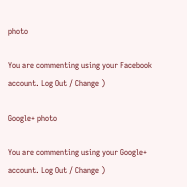photo

You are commenting using your Facebook account. Log Out / Change )

Google+ photo

You are commenting using your Google+ account. Log Out / Change )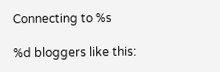Connecting to %s

%d bloggers like this: